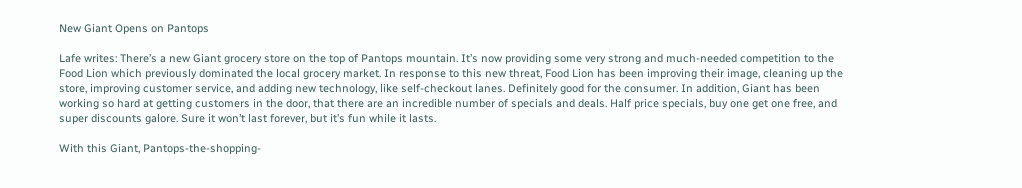New Giant Opens on Pantops

Lafe writes: There’s a new Giant grocery store on the top of Pantops mountain. It’s now providing some very strong and much-needed competition to the Food Lion which previously dominated the local grocery market. In response to this new threat, Food Lion has been improving their image, cleaning up the store, improving customer service, and adding new technology, like self-checkout lanes. Definitely good for the consumer. In addition, Giant has been working so hard at getting customers in the door, that there are an incredible number of specials and deals. Half price specials, buy one get one free, and super discounts galore. Sure it won’t last forever, but it’s fun while it lasts.

With this Giant, Pantops-the-shopping-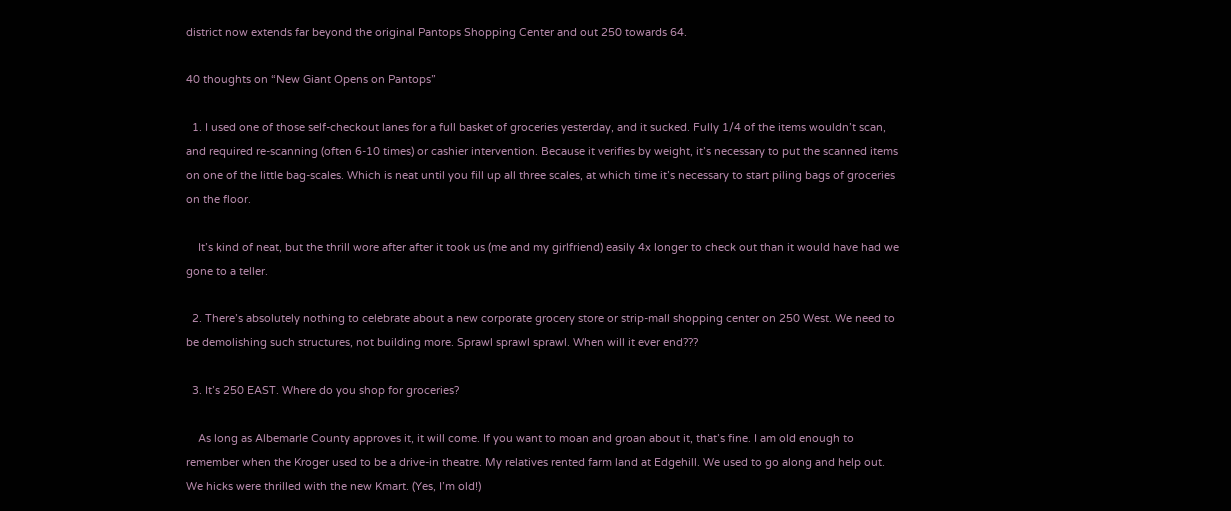district now extends far beyond the original Pantops Shopping Center and out 250 towards 64.

40 thoughts on “New Giant Opens on Pantops”

  1. I used one of those self-checkout lanes for a full basket of groceries yesterday, and it sucked. Fully 1/4 of the items wouldn’t scan, and required re-scanning (often 6-10 times) or cashier intervention. Because it verifies by weight, it’s necessary to put the scanned items on one of the little bag-scales. Which is neat until you fill up all three scales, at which time it’s necessary to start piling bags of groceries on the floor.

    It’s kind of neat, but the thrill wore after after it took us (me and my girlfriend) easily 4x longer to check out than it would have had we gone to a teller.

  2. There’s absolutely nothing to celebrate about a new corporate grocery store or strip-mall shopping center on 250 West. We need to be demolishing such structures, not building more. Sprawl sprawl sprawl. When will it ever end???

  3. It’s 250 EAST. Where do you shop for groceries?

    As long as Albemarle County approves it, it will come. If you want to moan and groan about it, that’s fine. I am old enough to remember when the Kroger used to be a drive-in theatre. My relatives rented farm land at Edgehill. We used to go along and help out. We hicks were thrilled with the new Kmart. (Yes, I’m old!)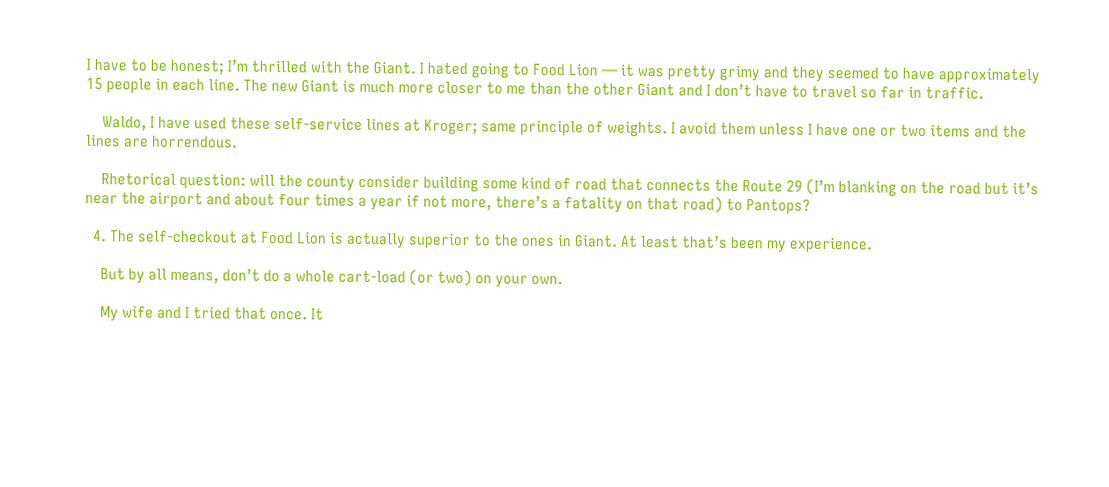I have to be honest; I’m thrilled with the Giant. I hated going to Food Lion — it was pretty grimy and they seemed to have approximately 15 people in each line. The new Giant is much more closer to me than the other Giant and I don’t have to travel so far in traffic.

    Waldo, I have used these self-service lines at Kroger; same principle of weights. I avoid them unless I have one or two items and the lines are horrendous.

    Rhetorical question: will the county consider building some kind of road that connects the Route 29 (I’m blanking on the road but it’s near the airport and about four times a year if not more, there’s a fatality on that road) to Pantops?

  4. The self-checkout at Food Lion is actually superior to the ones in Giant. At least that’s been my experience.

    But by all means, don’t do a whole cart-load (or two) on your own.

    My wife and I tried that once. It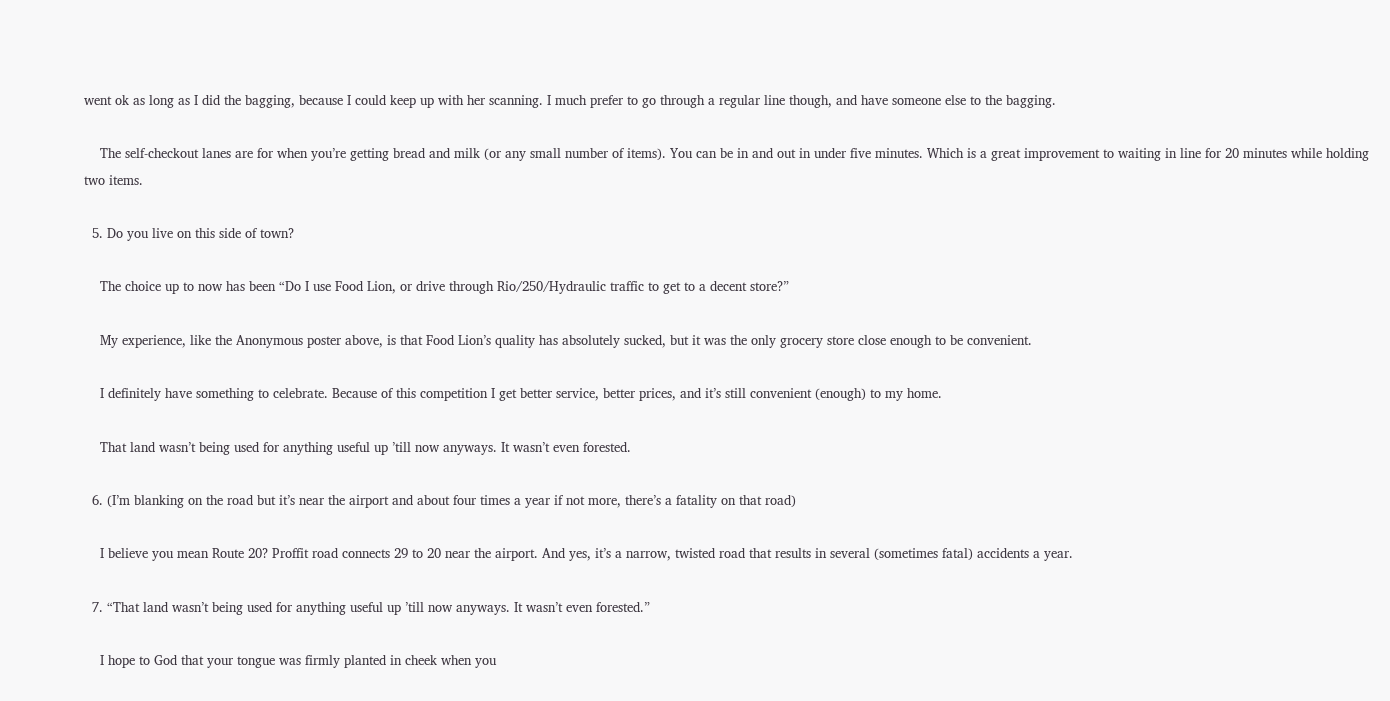went ok as long as I did the bagging, because I could keep up with her scanning. I much prefer to go through a regular line though, and have someone else to the bagging.

    The self-checkout lanes are for when you’re getting bread and milk (or any small number of items). You can be in and out in under five minutes. Which is a great improvement to waiting in line for 20 minutes while holding two items.

  5. Do you live on this side of town?

    The choice up to now has been “Do I use Food Lion, or drive through Rio/250/Hydraulic traffic to get to a decent store?”

    My experience, like the Anonymous poster above, is that Food Lion’s quality has absolutely sucked, but it was the only grocery store close enough to be convenient.

    I definitely have something to celebrate. Because of this competition I get better service, better prices, and it’s still convenient (enough) to my home.

    That land wasn’t being used for anything useful up ’till now anyways. It wasn’t even forested.

  6. (I’m blanking on the road but it’s near the airport and about four times a year if not more, there’s a fatality on that road)

    I believe you mean Route 20? Proffit road connects 29 to 20 near the airport. And yes, it’s a narrow, twisted road that results in several (sometimes fatal) accidents a year.

  7. “That land wasn’t being used for anything useful up ’till now anyways. It wasn’t even forested.”

    I hope to God that your tongue was firmly planted in cheek when you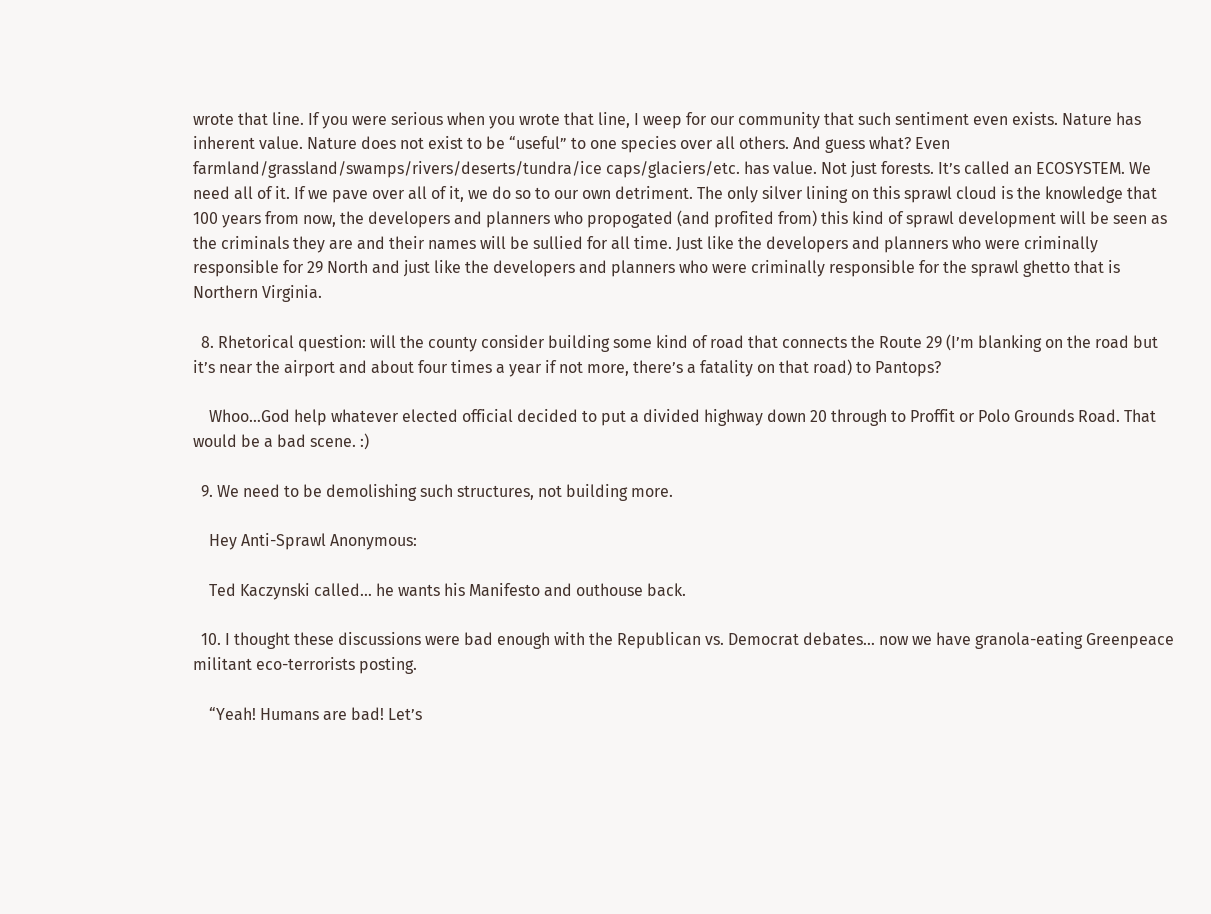wrote that line. If you were serious when you wrote that line, I weep for our community that such sentiment even exists. Nature has inherent value. Nature does not exist to be “useful” to one species over all others. And guess what? Even farmland/grassland/swamps/rivers/deserts/tundra/ice caps/glaciers/etc. has value. Not just forests. It’s called an ECOSYSTEM. We need all of it. If we pave over all of it, we do so to our own detriment. The only silver lining on this sprawl cloud is the knowledge that 100 years from now, the developers and planners who propogated (and profited from) this kind of sprawl development will be seen as the criminals they are and their names will be sullied for all time. Just like the developers and planners who were criminally responsible for 29 North and just like the developers and planners who were criminally responsible for the sprawl ghetto that is Northern Virginia.

  8. Rhetorical question: will the county consider building some kind of road that connects the Route 29 (I’m blanking on the road but it’s near the airport and about four times a year if not more, there’s a fatality on that road) to Pantops?

    Whoo…God help whatever elected official decided to put a divided highway down 20 through to Proffit or Polo Grounds Road. That would be a bad scene. :)

  9. We need to be demolishing such structures, not building more.

    Hey Anti-Sprawl Anonymous:

    Ted Kaczynski called… he wants his Manifesto and outhouse back.

  10. I thought these discussions were bad enough with the Republican vs. Democrat debates… now we have granola-eating Greenpeace militant eco-terrorists posting.

    “Yeah! Humans are bad! Let’s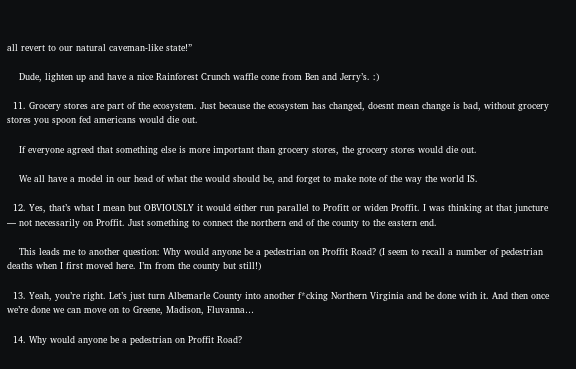all revert to our natural caveman-like state!”

    Dude, lighten up and have a nice Rainforest Crunch waffle cone from Ben and Jerry’s. :)

  11. Grocery stores are part of the ecosystem. Just because the ecosystem has changed, doesnt mean change is bad, without grocery stores you spoon fed americans would die out.

    If everyone agreed that something else is more important than grocery stores, the grocery stores would die out.

    We all have a model in our head of what the would should be, and forget to make note of the way the world IS.

  12. Yes, that’s what I mean but OBVIOUSLY it would either run parallel to Profitt or widen Proffit. I was thinking at that juncture — not necessarily on Proffit. Just something to connect the northern end of the county to the eastern end.

    This leads me to another question: Why would anyone be a pedestrian on Proffit Road? (I seem to recall a number of pedestrian deaths when I first moved here. I’m from the county but still!)

  13. Yeah, you’re right. Let’s just turn Albemarle County into another f*cking Northern Virginia and be done with it. And then once we’re done we can move on to Greene, Madison, Fluvanna…

  14. Why would anyone be a pedestrian on Proffit Road?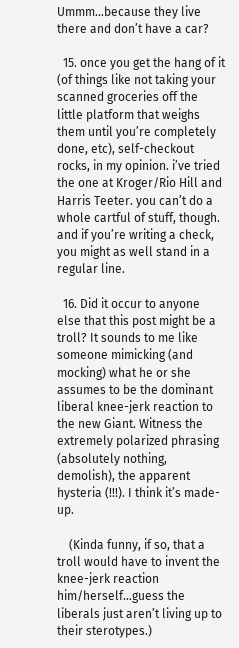Ummm…because they live there and don’t have a car?

  15. once you get the hang of it (of things like not taking your scanned groceries off the little platform that weighs them until you’re completely done, etc), self-checkout rocks, in my opinion. i’ve tried the one at Kroger/Rio Hill and Harris Teeter. you can’t do a whole cartful of stuff, though. and if you’re writing a check, you might as well stand in a regular line.

  16. Did it occur to anyone else that this post might be a troll? It sounds to me like someone mimicking (and mocking) what he or she assumes to be the dominant liberal knee-jerk reaction to the new Giant. Witness the extremely polarized phrasing (absolutely nothing, demolish), the apparent hysteria (!!!). I think it’s made-up.

    (Kinda funny, if so, that a troll would have to invent the knee-jerk reaction him/herself…guess the liberals just aren’t living up to their sterotypes.)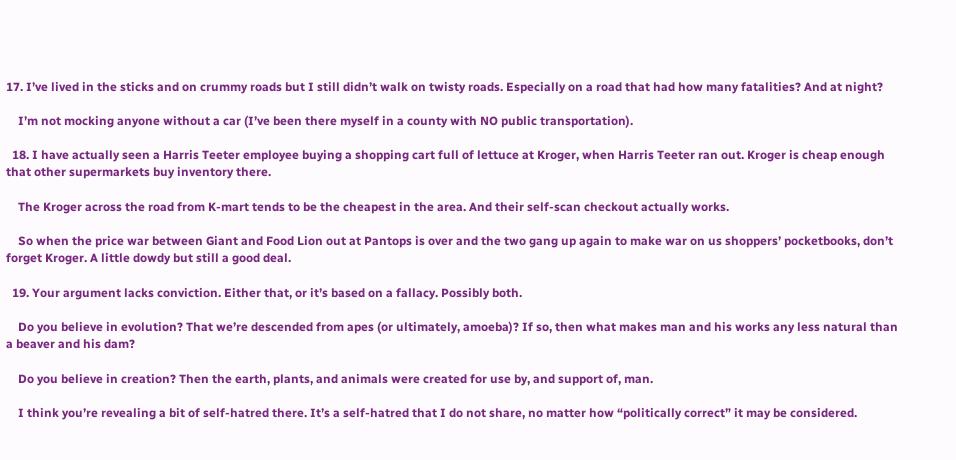17. I’ve lived in the sticks and on crummy roads but I still didn’t walk on twisty roads. Especially on a road that had how many fatalities? And at night?

    I’m not mocking anyone without a car (I’ve been there myself in a county with NO public transportation).

  18. I have actually seen a Harris Teeter employee buying a shopping cart full of lettuce at Kroger, when Harris Teeter ran out. Kroger is cheap enough that other supermarkets buy inventory there.

    The Kroger across the road from K-mart tends to be the cheapest in the area. And their self-scan checkout actually works.

    So when the price war between Giant and Food Lion out at Pantops is over and the two gang up again to make war on us shoppers’ pocketbooks, don’t forget Kroger. A little dowdy but still a good deal.

  19. Your argument lacks conviction. Either that, or it’s based on a fallacy. Possibly both.

    Do you believe in evolution? That we’re descended from apes (or ultimately, amoeba)? If so, then what makes man and his works any less natural than a beaver and his dam?

    Do you believe in creation? Then the earth, plants, and animals were created for use by, and support of, man.

    I think you’re revealing a bit of self-hatred there. It’s a self-hatred that I do not share, no matter how “politically correct” it may be considered.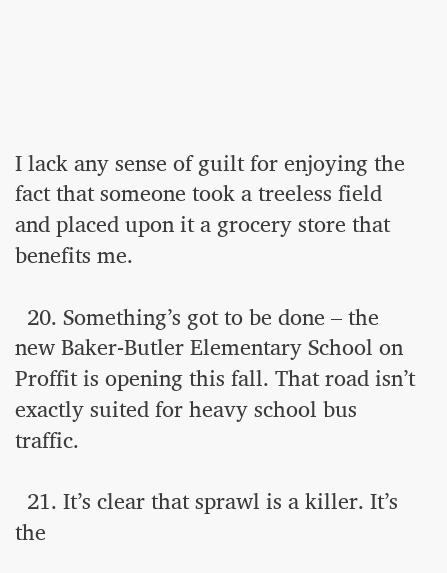I lack any sense of guilt for enjoying the fact that someone took a treeless field and placed upon it a grocery store that benefits me.

  20. Something’s got to be done – the new Baker-Butler Elementary School on Proffit is opening this fall. That road isn’t exactly suited for heavy school bus traffic.

  21. It’s clear that sprawl is a killer. It’s the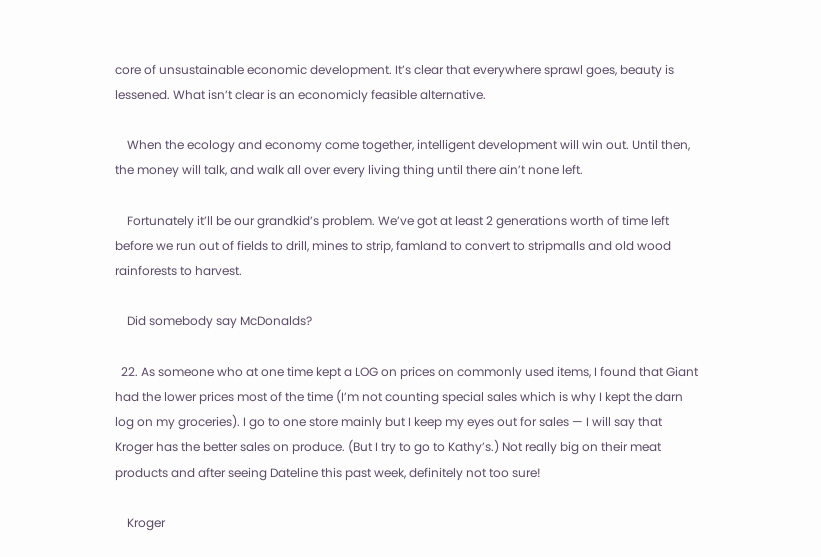core of unsustainable economic development. It’s clear that everywhere sprawl goes, beauty is lessened. What isn’t clear is an economicly feasible alternative.

    When the ecology and economy come together, intelligent development will win out. Until then, the money will talk, and walk all over every living thing until there ain’t none left.

    Fortunately it’ll be our grandkid’s problem. We’ve got at least 2 generations worth of time left before we run out of fields to drill, mines to strip, famland to convert to stripmalls and old wood rainforests to harvest.

    Did somebody say McDonalds?

  22. As someone who at one time kept a LOG on prices on commonly used items, I found that Giant had the lower prices most of the time (I’m not counting special sales which is why I kept the darn log on my groceries). I go to one store mainly but I keep my eyes out for sales — I will say that Kroger has the better sales on produce. (But I try to go to Kathy’s.) Not really big on their meat products and after seeing Dateline this past week, definitely not too sure!

    Kroger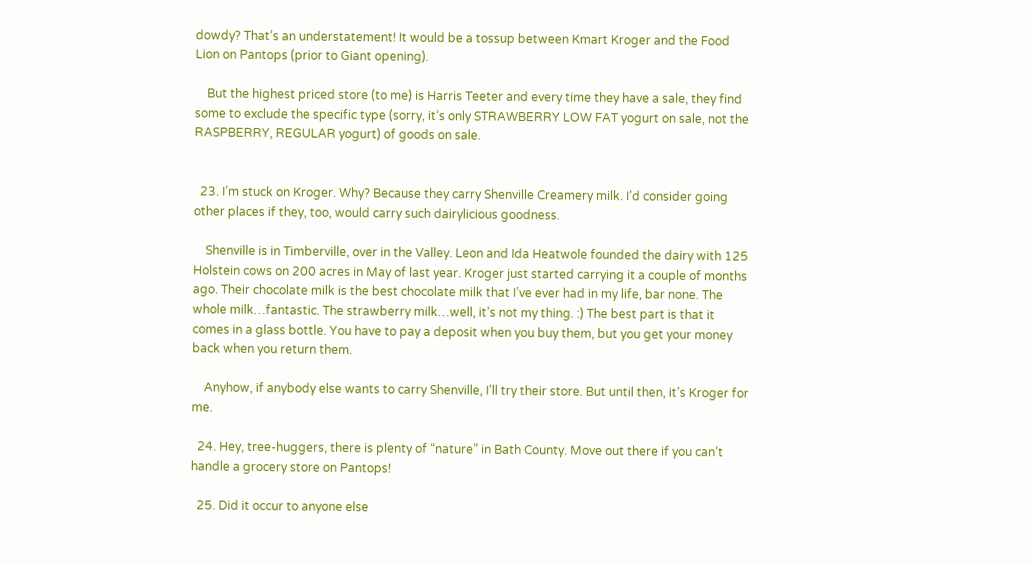dowdy? That’s an understatement! It would be a tossup between Kmart Kroger and the Food Lion on Pantops (prior to Giant opening).

    But the highest priced store (to me) is Harris Teeter and every time they have a sale, they find some to exclude the specific type (sorry, it’s only STRAWBERRY LOW FAT yogurt on sale, not the RASPBERRY, REGULAR yogurt) of goods on sale.


  23. I’m stuck on Kroger. Why? Because they carry Shenville Creamery milk. I’d consider going other places if they, too, would carry such dairylicious goodness.

    Shenville is in Timberville, over in the Valley. Leon and Ida Heatwole founded the dairy with 125 Holstein cows on 200 acres in May of last year. Kroger just started carrying it a couple of months ago. Their chocolate milk is the best chocolate milk that I’ve ever had in my life, bar none. The whole milk…fantastic. The strawberry milk…well, it’s not my thing. :) The best part is that it comes in a glass bottle. You have to pay a deposit when you buy them, but you get your money back when you return them.

    Anyhow, if anybody else wants to carry Shenville, I’ll try their store. But until then, it’s Kroger for me.

  24. Hey, tree-huggers, there is plenty of “nature” in Bath County. Move out there if you can’t handle a grocery store on Pantops!

  25. Did it occur to anyone else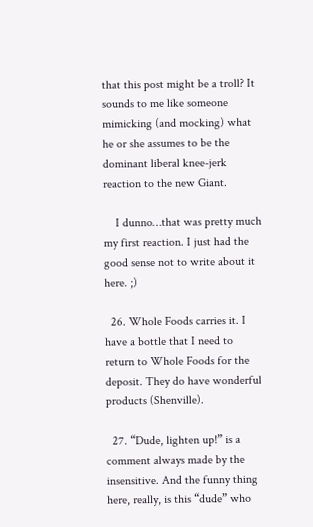that this post might be a troll? It sounds to me like someone mimicking (and mocking) what he or she assumes to be the dominant liberal knee-jerk reaction to the new Giant.

    I dunno…that was pretty much my first reaction. I just had the good sense not to write about it here. ;)

  26. Whole Foods carries it. I have a bottle that I need to return to Whole Foods for the deposit. They do have wonderful products (Shenville).

  27. “Dude, lighten up!” is a comment always made by the insensitive. And the funny thing here, really, is this “dude” who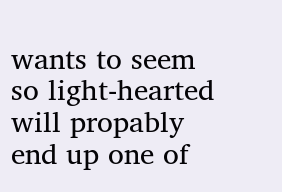wants to seem so light-hearted will propably end up one of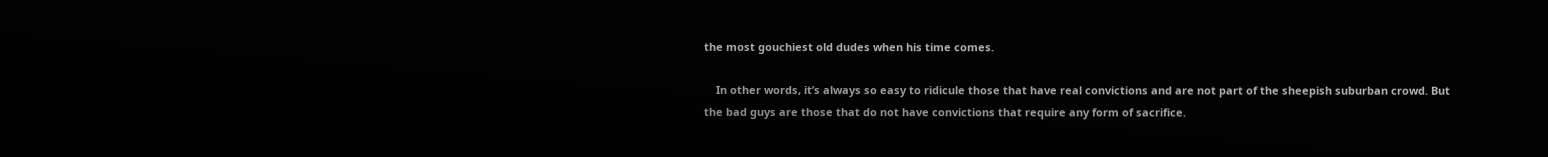the most gouchiest old dudes when his time comes.

    In other words, it’s always so easy to ridicule those that have real convictions and are not part of the sheepish suburban crowd. But the bad guys are those that do not have convictions that require any form of sacrifice.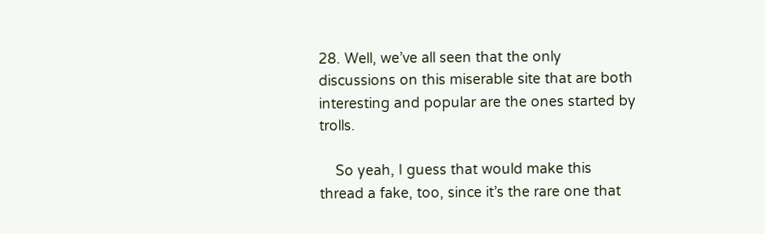28. Well, we’ve all seen that the only discussions on this miserable site that are both interesting and popular are the ones started by trolls.

    So yeah, I guess that would make this thread a fake, too, since it’s the rare one that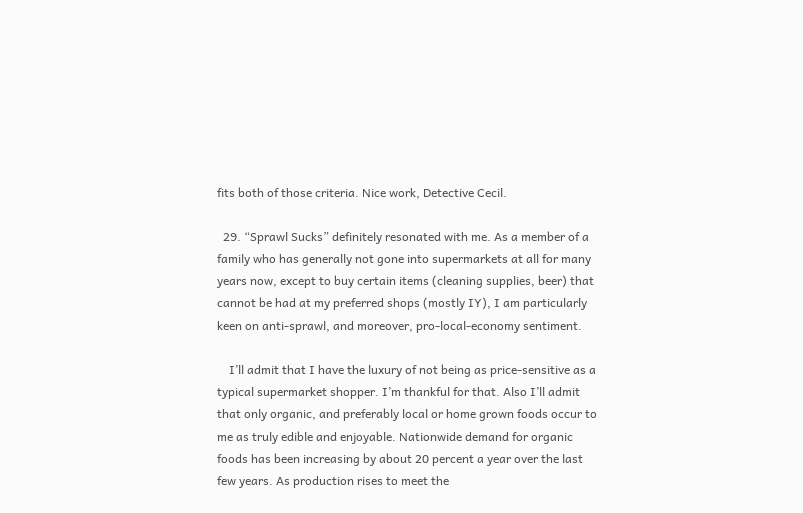fits both of those criteria. Nice work, Detective Cecil.

  29. “Sprawl Sucks” definitely resonated with me. As a member of a family who has generally not gone into supermarkets at all for many years now, except to buy certain items (cleaning supplies, beer) that cannot be had at my preferred shops (mostly IY), I am particularly keen on anti-sprawl, and moreover, pro-local-economy sentiment.

    I’ll admit that I have the luxury of not being as price-sensitive as a typical supermarket shopper. I’m thankful for that. Also I’ll admit that only organic, and preferably local or home grown foods occur to me as truly edible and enjoyable. Nationwide demand for organic foods has been increasing by about 20 percent a year over the last few years. As production rises to meet the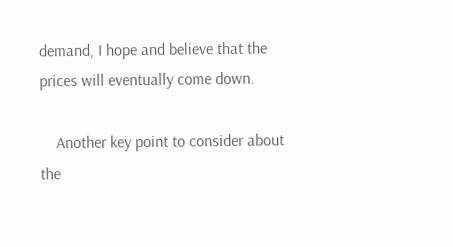demand, I hope and believe that the prices will eventually come down.

    Another key point to consider about the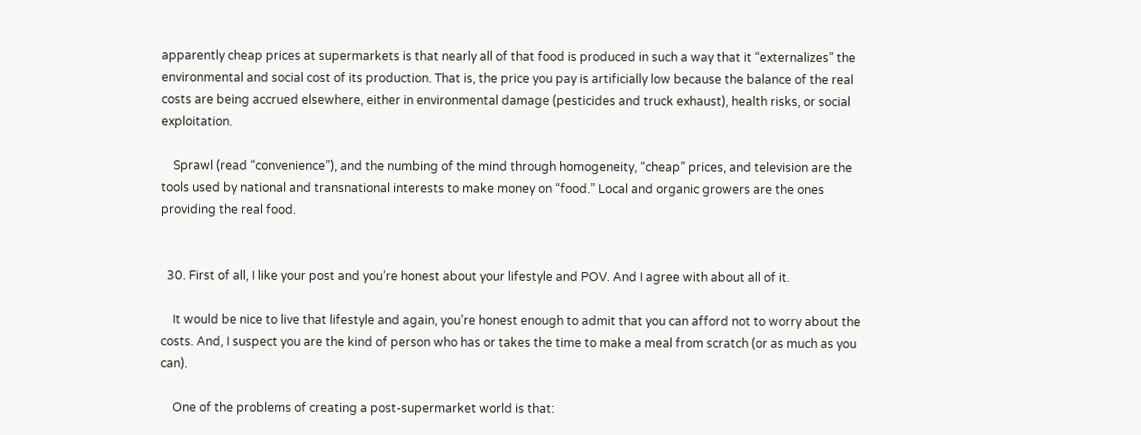apparently cheap prices at supermarkets is that nearly all of that food is produced in such a way that it “externalizes” the environmental and social cost of its production. That is, the price you pay is artificially low because the balance of the real costs are being accrued elsewhere, either in environmental damage (pesticides and truck exhaust), health risks, or social exploitation.

    Sprawl (read “convenience”), and the numbing of the mind through homogeneity, “cheap” prices, and television are the tools used by national and transnational interests to make money on “food.” Local and organic growers are the ones providing the real food.


  30. First of all, I like your post and you’re honest about your lifestyle and POV. And I agree with about all of it.

    It would be nice to live that lifestyle and again, you’re honest enough to admit that you can afford not to worry about the costs. And, I suspect you are the kind of person who has or takes the time to make a meal from scratch (or as much as you can).

    One of the problems of creating a post-supermarket world is that: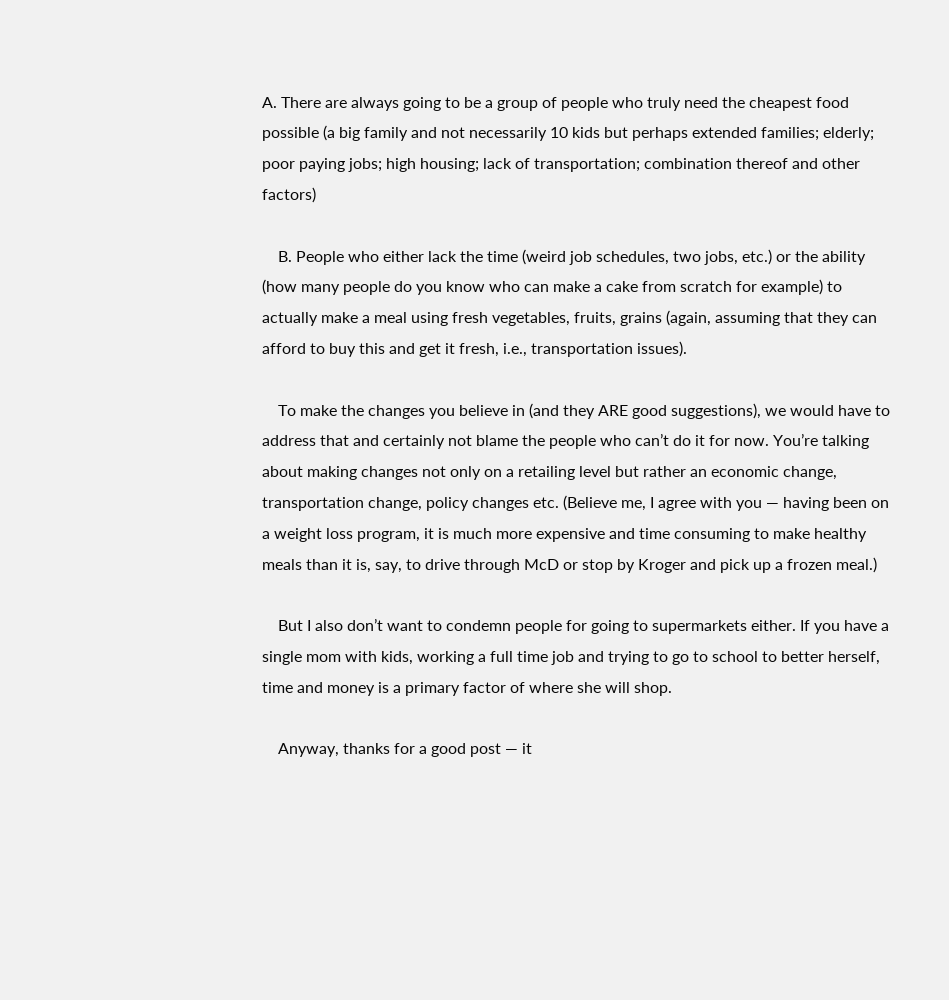A. There are always going to be a group of people who truly need the cheapest food possible (a big family and not necessarily 10 kids but perhaps extended families; elderly; poor paying jobs; high housing; lack of transportation; combination thereof and other factors)

    B. People who either lack the time (weird job schedules, two jobs, etc.) or the ability (how many people do you know who can make a cake from scratch for example) to actually make a meal using fresh vegetables, fruits, grains (again, assuming that they can afford to buy this and get it fresh, i.e., transportation issues).

    To make the changes you believe in (and they ARE good suggestions), we would have to address that and certainly not blame the people who can’t do it for now. You’re talking about making changes not only on a retailing level but rather an economic change, transportation change, policy changes etc. (Believe me, I agree with you — having been on a weight loss program, it is much more expensive and time consuming to make healthy meals than it is, say, to drive through McD or stop by Kroger and pick up a frozen meal.)

    But I also don’t want to condemn people for going to supermarkets either. If you have a single mom with kids, working a full time job and trying to go to school to better herself, time and money is a primary factor of where she will shop.

    Anyway, thanks for a good post — it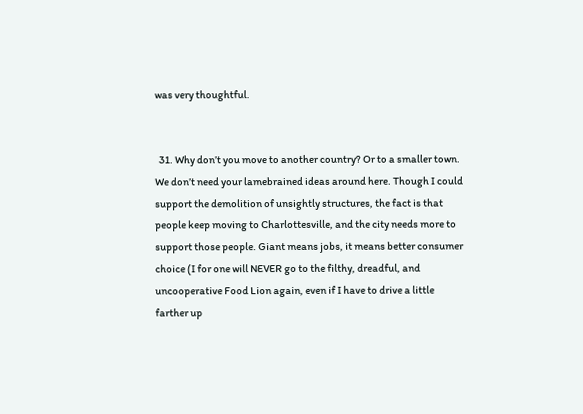was very thoughtful.


  31. Why don’t you move to another country? Or to a smaller town. We don’t need your lamebrained ideas around here. Though I could support the demolition of unsightly structures, the fact is that people keep moving to Charlottesville, and the city needs more to support those people. Giant means jobs, it means better consumer choice (I for one will NEVER go to the filthy, dreadful, and uncooperative Food Lion again, even if I have to drive a little farther up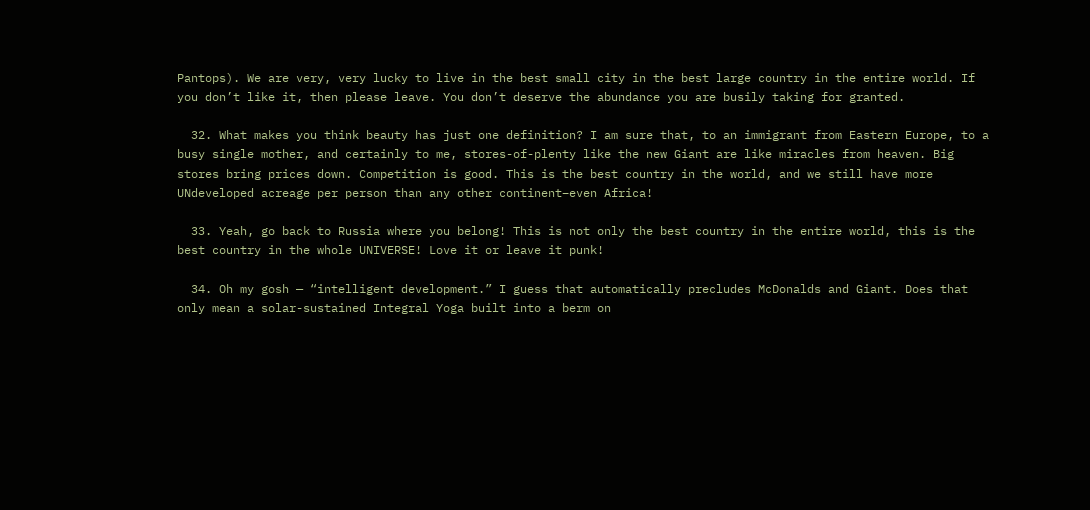Pantops). We are very, very lucky to live in the best small city in the best large country in the entire world. If you don’t like it, then please leave. You don’t deserve the abundance you are busily taking for granted.

  32. What makes you think beauty has just one definition? I am sure that, to an immigrant from Eastern Europe, to a busy single mother, and certainly to me, stores-of-plenty like the new Giant are like miracles from heaven. Big stores bring prices down. Competition is good. This is the best country in the world, and we still have more UNdeveloped acreage per person than any other continent–even Africa!

  33. Yeah, go back to Russia where you belong! This is not only the best country in the entire world, this is the best country in the whole UNIVERSE! Love it or leave it punk!

  34. Oh my gosh — “intelligent development.” I guess that automatically precludes McDonalds and Giant. Does that only mean a solar-sustained Integral Yoga built into a berm on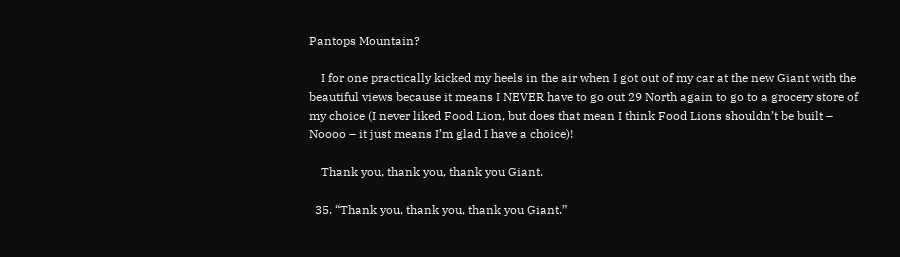Pantops Mountain?

    I for one practically kicked my heels in the air when I got out of my car at the new Giant with the beautiful views because it means I NEVER have to go out 29 North again to go to a grocery store of my choice (I never liked Food Lion, but does that mean I think Food Lions shouldn’t be built – Noooo – it just means I’m glad I have a choice)!

    Thank you, thank you, thank you Giant.

  35. “Thank you, thank you, thank you Giant.”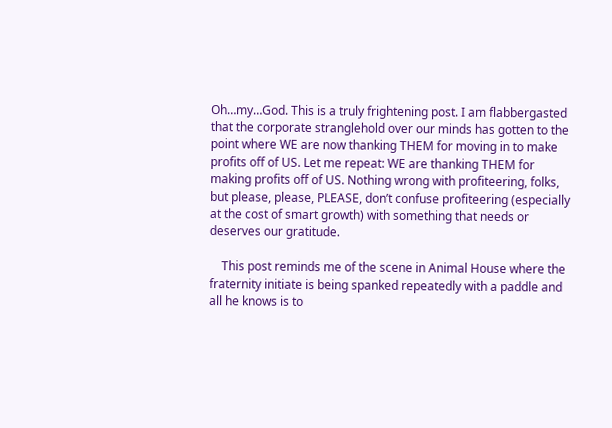Oh…my…God. This is a truly frightening post. I am flabbergasted that the corporate stranglehold over our minds has gotten to the point where WE are now thanking THEM for moving in to make profits off of US. Let me repeat: WE are thanking THEM for making profits off of US. Nothing wrong with profiteering, folks, but please, please, PLEASE, don’t confuse profiteering (especially at the cost of smart growth) with something that needs or deserves our gratitude.

    This post reminds me of the scene in Animal House where the fraternity initiate is being spanked repeatedly with a paddle and all he knows is to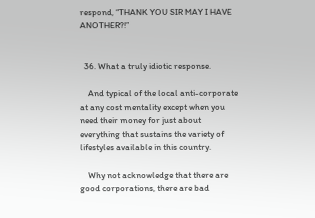respond, “THANK YOU SIR MAY I HAVE ANOTHER?!”


  36. What a truly idiotic response.

    And typical of the local anti-corporate at any cost mentality except when you need their money for just about everything that sustains the variety of lifestyles available in this country.

    Why not acknowledge that there are good corporations, there are bad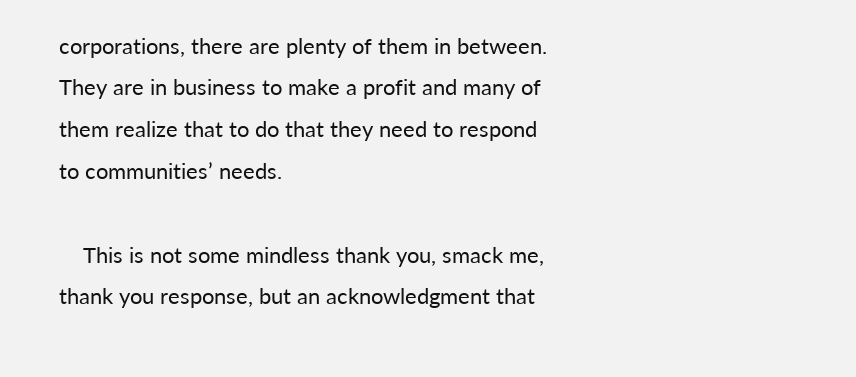corporations, there are plenty of them in between. They are in business to make a profit and many of them realize that to do that they need to respond to communities’ needs.

    This is not some mindless thank you, smack me, thank you response, but an acknowledgment that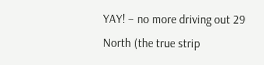YAY! – no more driving out 29 North (the true strip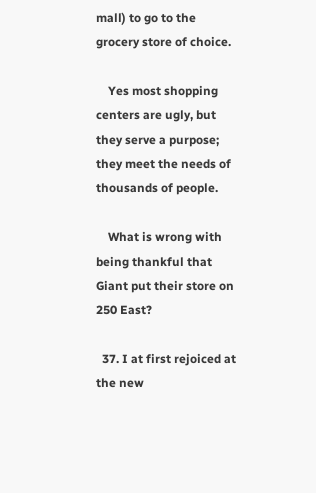mall) to go to the grocery store of choice.

    Yes most shopping centers are ugly, but they serve a purpose; they meet the needs of thousands of people.

    What is wrong with being thankful that Giant put their store on 250 East?

  37. I at first rejoiced at the new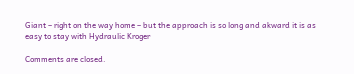Giant – right on the way home – but the approach is so long and akward it is as easy to stay with Hydraulic Kroger

Comments are closed.